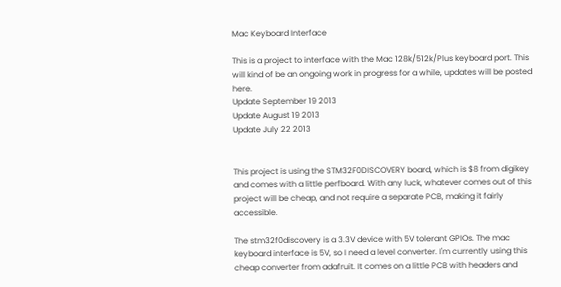Mac Keyboard Interface

This is a project to interface with the Mac 128k/512k/Plus keyboard port. This will kind of be an ongoing work in progress for a while, updates will be posted here.
Update September 19 2013
Update August 19 2013
Update July 22 2013


This project is using the STM32F0DISCOVERY board, which is $8 from digikey and comes with a little perfboard. With any luck, whatever comes out of this project will be cheap, and not require a separate PCB, making it fairly accessible.

The stm32f0discovery is a 3.3V device with 5V tolerant GPIOs. The mac keyboard interface is 5V, so I need a level converter. I'm currently using this cheap converter from adafruit. It comes on a little PCB with headers and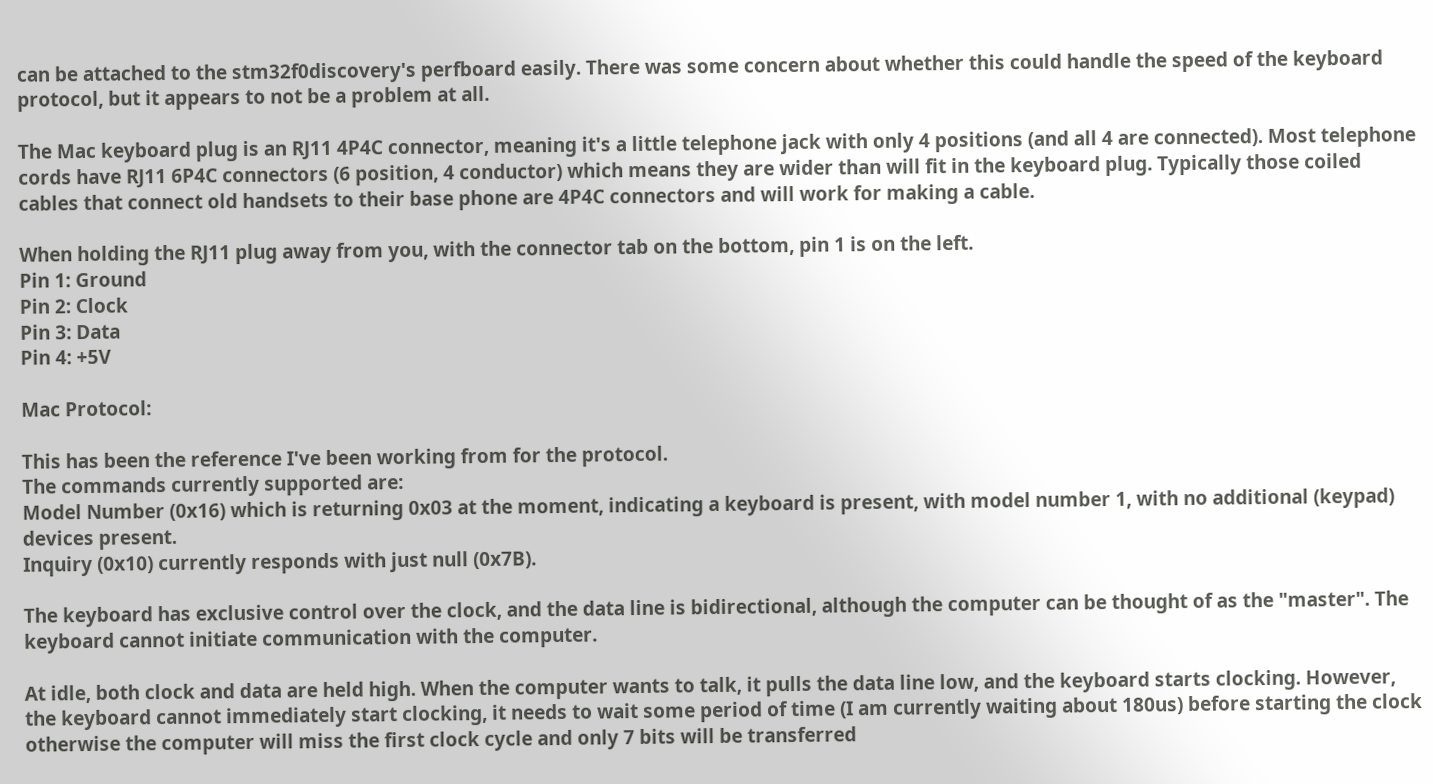can be attached to the stm32f0discovery's perfboard easily. There was some concern about whether this could handle the speed of the keyboard protocol, but it appears to not be a problem at all.

The Mac keyboard plug is an RJ11 4P4C connector, meaning it's a little telephone jack with only 4 positions (and all 4 are connected). Most telephone cords have RJ11 6P4C connectors (6 position, 4 conductor) which means they are wider than will fit in the keyboard plug. Typically those coiled cables that connect old handsets to their base phone are 4P4C connectors and will work for making a cable.

When holding the RJ11 plug away from you, with the connector tab on the bottom, pin 1 is on the left.
Pin 1: Ground
Pin 2: Clock
Pin 3: Data
Pin 4: +5V

Mac Protocol:

This has been the reference I've been working from for the protocol.
The commands currently supported are:
Model Number (0x16) which is returning 0x03 at the moment, indicating a keyboard is present, with model number 1, with no additional (keypad) devices present.
Inquiry (0x10) currently responds with just null (0x7B).

The keyboard has exclusive control over the clock, and the data line is bidirectional, although the computer can be thought of as the "master". The keyboard cannot initiate communication with the computer.

At idle, both clock and data are held high. When the computer wants to talk, it pulls the data line low, and the keyboard starts clocking. However, the keyboard cannot immediately start clocking, it needs to wait some period of time (I am currently waiting about 180us) before starting the clock otherwise the computer will miss the first clock cycle and only 7 bits will be transferred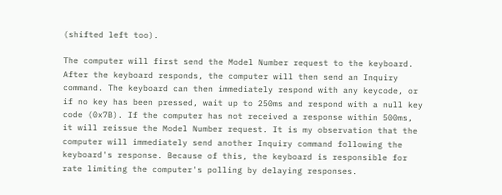(shifted left too).

The computer will first send the Model Number request to the keyboard. After the keyboard responds, the computer will then send an Inquiry command. The keyboard can then immediately respond with any keycode, or if no key has been pressed, wait up to 250ms and respond with a null key code (0x7B). If the computer has not received a response within 500ms, it will reissue the Model Number request. It is my observation that the computer will immediately send another Inquiry command following the keyboard's response. Because of this, the keyboard is responsible for rate limiting the computer's polling by delaying responses.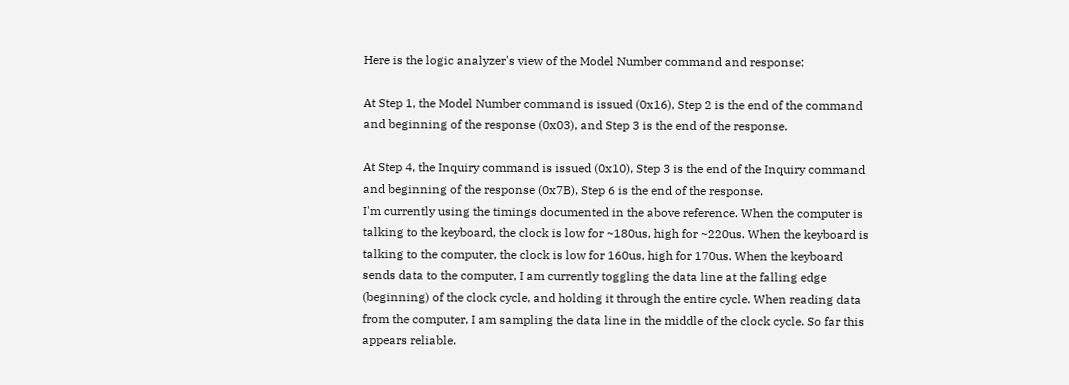Here is the logic analyzer's view of the Model Number command and response:

At Step 1, the Model Number command is issued (0x16), Step 2 is the end of the command and beginning of the response (0x03), and Step 3 is the end of the response.

At Step 4, the Inquiry command is issued (0x10), Step 3 is the end of the Inquiry command and beginning of the response (0x7B), Step 6 is the end of the response.
I'm currently using the timings documented in the above reference. When the computer is talking to the keyboard, the clock is low for ~180us, high for ~220us. When the keyboard is talking to the computer, the clock is low for 160us, high for 170us. When the keyboard sends data to the computer, I am currently toggling the data line at the falling edge (beginning) of the clock cycle, and holding it through the entire cycle. When reading data from the computer, I am sampling the data line in the middle of the clock cycle. So far this appears reliable.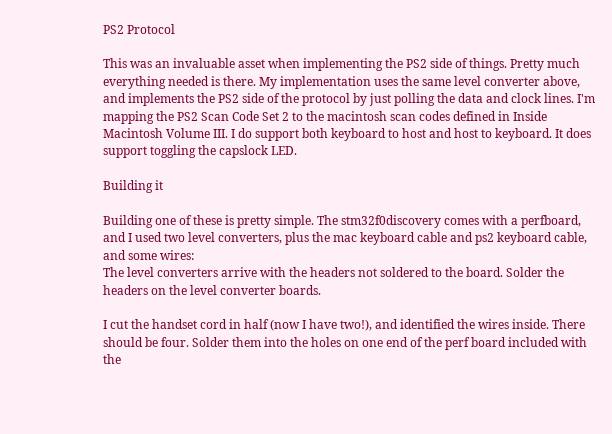PS2 Protocol

This was an invaluable asset when implementing the PS2 side of things. Pretty much everything needed is there. My implementation uses the same level converter above, and implements the PS2 side of the protocol by just polling the data and clock lines. I'm mapping the PS2 Scan Code Set 2 to the macintosh scan codes defined in Inside Macintosh Volume III. I do support both keyboard to host and host to keyboard. It does support toggling the capslock LED.

Building it

Building one of these is pretty simple. The stm32f0discovery comes with a perfboard, and I used two level converters, plus the mac keyboard cable and ps2 keyboard cable, and some wires:
The level converters arrive with the headers not soldered to the board. Solder the headers on the level converter boards.

I cut the handset cord in half (now I have two!), and identified the wires inside. There should be four. Solder them into the holes on one end of the perf board included with the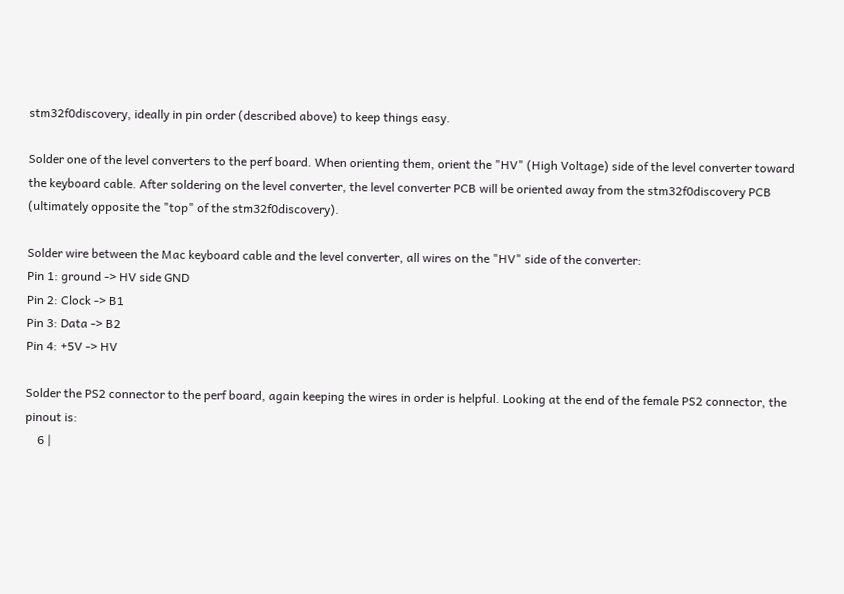stm32f0discovery, ideally in pin order (described above) to keep things easy.

Solder one of the level converters to the perf board. When orienting them, orient the "HV" (High Voltage) side of the level converter toward the keyboard cable. After soldering on the level converter, the level converter PCB will be oriented away from the stm32f0discovery PCB (ultimately opposite the "top" of the stm32f0discovery).

Solder wire between the Mac keyboard cable and the level converter, all wires on the "HV" side of the converter:
Pin 1: ground -> HV side GND
Pin 2: Clock -> B1
Pin 3: Data -> B2
Pin 4: +5V -> HV

Solder the PS2 connector to the perf board, again keeping the wires in order is helpful. Looking at the end of the female PS2 connector, the pinout is:
    6 |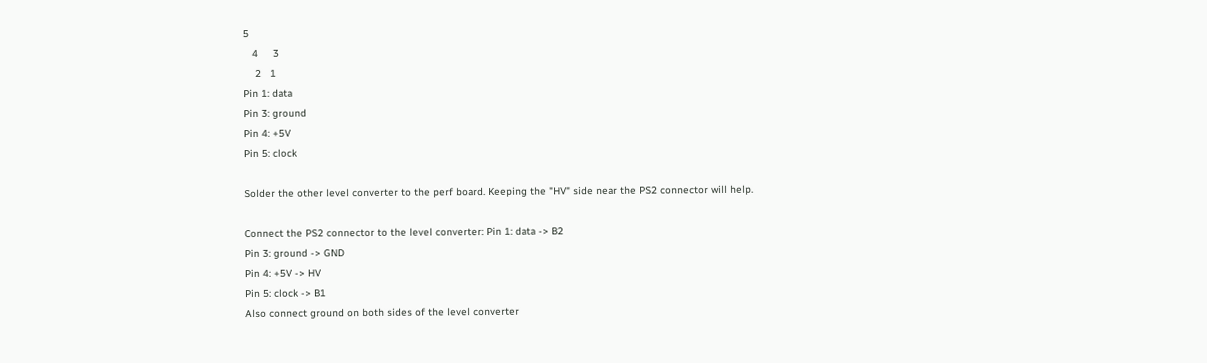5
   4     3
    2   1
Pin 1: data
Pin 3: ground
Pin 4: +5V
Pin 5: clock

Solder the other level converter to the perf board. Keeping the "HV" side near the PS2 connector will help.

Connect the PS2 connector to the level converter: Pin 1: data -> B2
Pin 3: ground -> GND
Pin 4: +5V -> HV
Pin 5: clock -> B1
Also connect ground on both sides of the level converter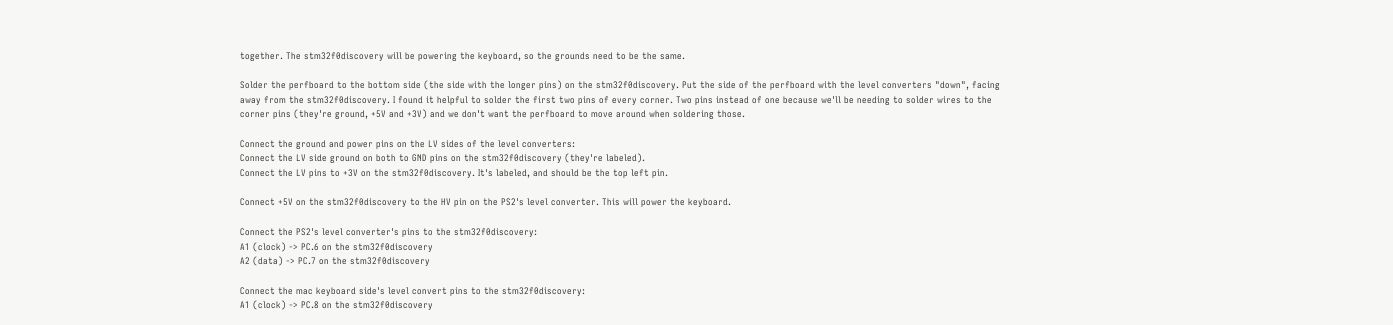together. The stm32f0discovery will be powering the keyboard, so the grounds need to be the same.

Solder the perfboard to the bottom side (the side with the longer pins) on the stm32f0discovery. Put the side of the perfboard with the level converters "down", facing away from the stm32f0discovery. I found it helpful to solder the first two pins of every corner. Two pins instead of one because we'll be needing to solder wires to the corner pins (they're ground, +5V and +3V) and we don't want the perfboard to move around when soldering those.

Connect the ground and power pins on the LV sides of the level converters:
Connect the LV side ground on both to GND pins on the stm32f0discovery (they're labeled).
Connect the LV pins to +3V on the stm32f0discovery. It's labeled, and should be the top left pin.

Connect +5V on the stm32f0discovery to the HV pin on the PS2's level converter. This will power the keyboard.

Connect the PS2's level converter's pins to the stm32f0discovery:
A1 (clock) -> PC.6 on the stm32f0discovery
A2 (data) -> PC.7 on the stm32f0discovery

Connect the mac keyboard side's level convert pins to the stm32f0discovery:
A1 (clock) -> PC.8 on the stm32f0discovery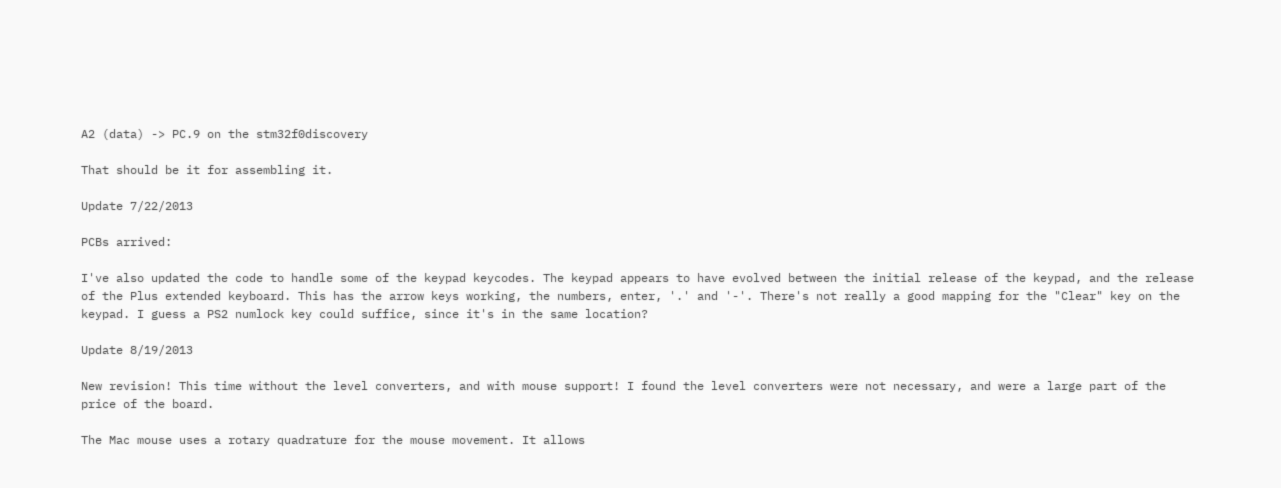A2 (data) -> PC.9 on the stm32f0discovery

That should be it for assembling it.

Update 7/22/2013

PCBs arrived:

I've also updated the code to handle some of the keypad keycodes. The keypad appears to have evolved between the initial release of the keypad, and the release of the Plus extended keyboard. This has the arrow keys working, the numbers, enter, '.' and '-'. There's not really a good mapping for the "Clear" key on the keypad. I guess a PS2 numlock key could suffice, since it's in the same location?

Update 8/19/2013

New revision! This time without the level converters, and with mouse support! I found the level converters were not necessary, and were a large part of the price of the board.

The Mac mouse uses a rotary quadrature for the mouse movement. It allows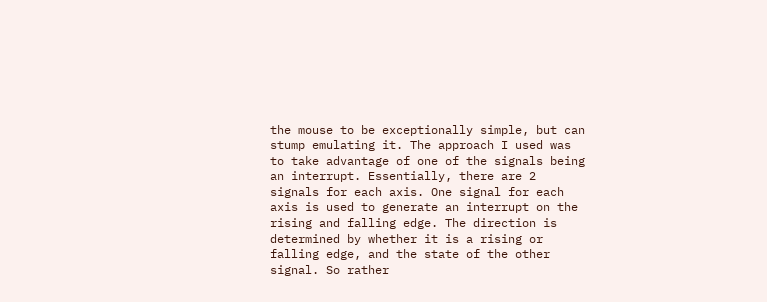the mouse to be exceptionally simple, but can stump emulating it. The approach I used was to take advantage of one of the signals being an interrupt. Essentially, there are 2 signals for each axis. One signal for each axis is used to generate an interrupt on the rising and falling edge. The direction is determined by whether it is a rising or falling edge, and the state of the other signal. So rather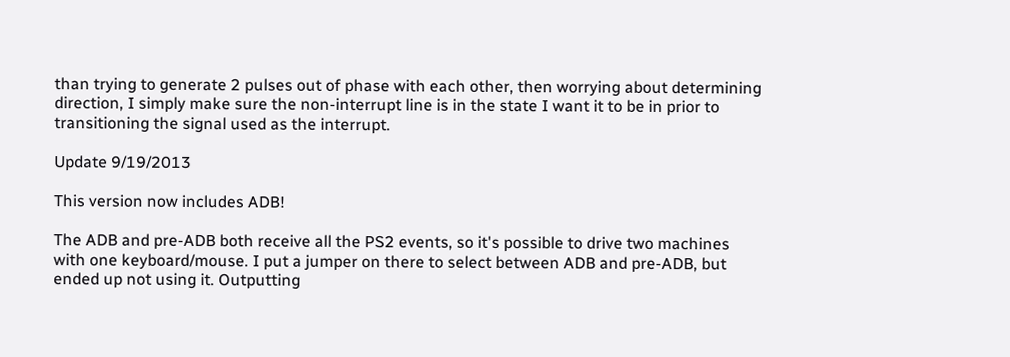than trying to generate 2 pulses out of phase with each other, then worrying about determining direction, I simply make sure the non-interrupt line is in the state I want it to be in prior to transitioning the signal used as the interrupt.

Update 9/19/2013

This version now includes ADB!

The ADB and pre-ADB both receive all the PS2 events, so it's possible to drive two machines with one keyboard/mouse. I put a jumper on there to select between ADB and pre-ADB, but ended up not using it. Outputting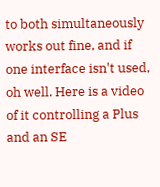to both simultaneously works out fine, and if one interface isn't used, oh well. Here is a video of it controlling a Plus and an SE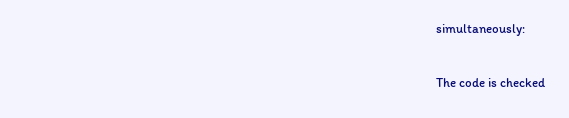simultaneously:


The code is checked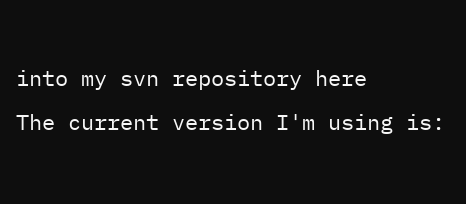into my svn repository here
The current version I'm using is: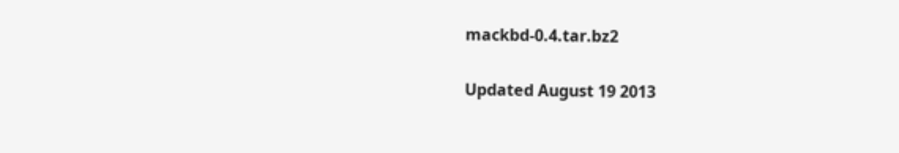mackbd-0.4.tar.bz2

Updated August 19 2013